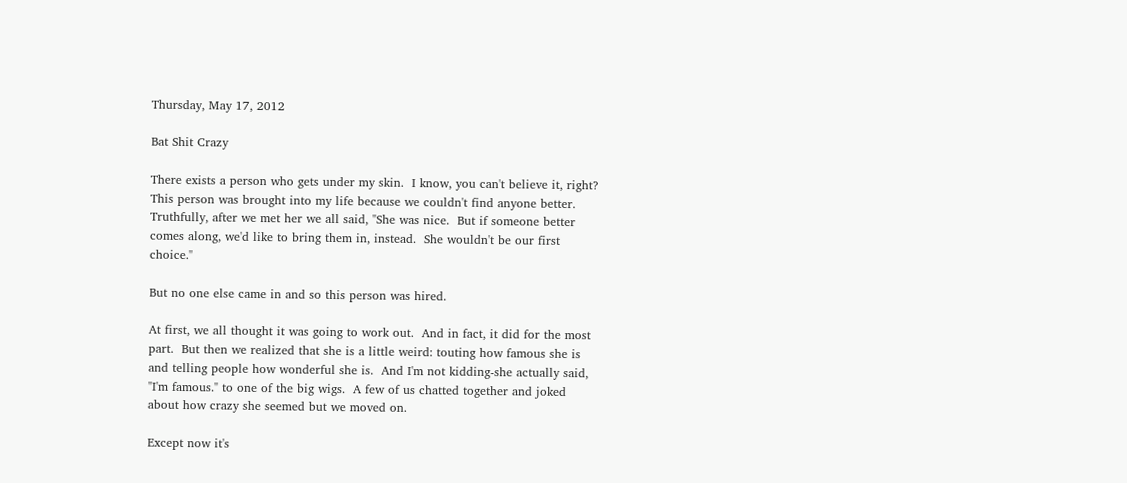Thursday, May 17, 2012

Bat Shit Crazy

There exists a person who gets under my skin.  I know, you can't believe it, right?  This person was brought into my life because we couldn't find anyone better.  Truthfully, after we met her we all said, "She was nice.  But if someone better comes along, we'd like to bring them in, instead.  She wouldn't be our first choice."

But no one else came in and so this person was hired.

At first, we all thought it was going to work out.  And in fact, it did for the most part.  But then we realized that she is a little weird: touting how famous she is and telling people how wonderful she is.  And I'm not kidding-she actually said, "I'm famous." to one of the big wigs.  A few of us chatted together and joked about how crazy she seemed but we moved on.

Except now it's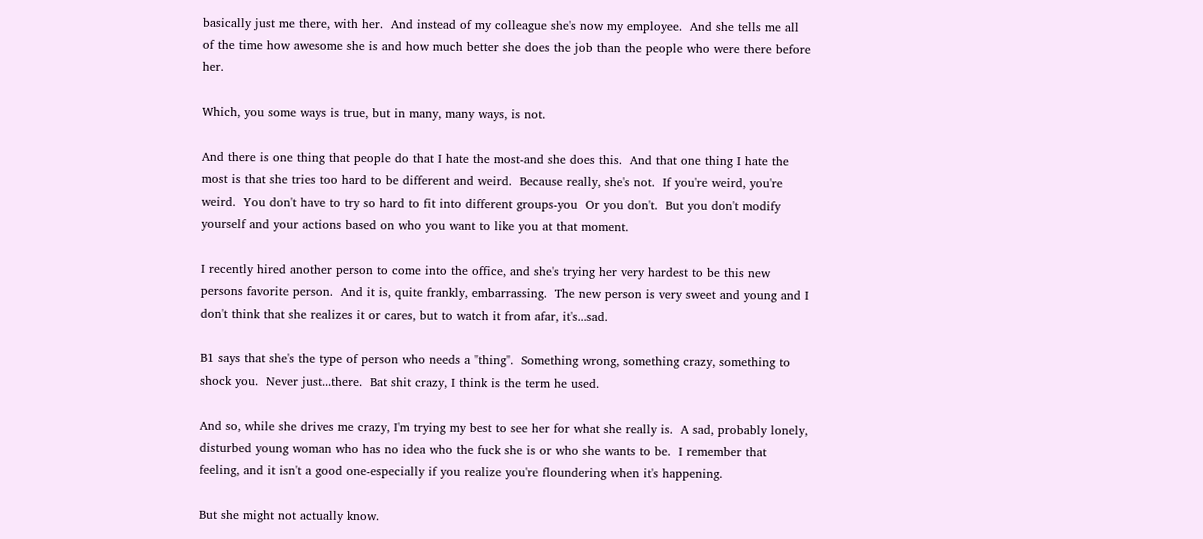basically just me there, with her.  And instead of my colleague she's now my employee.  And she tells me all of the time how awesome she is and how much better she does the job than the people who were there before her.

Which, you some ways is true, but in many, many ways, is not.

And there is one thing that people do that I hate the most-and she does this.  And that one thing I hate the most is that she tries too hard to be different and weird.  Because really, she's not.  If you're weird, you're weird.  You don't have to try so hard to fit into different groups-you  Or you don't.  But you don't modify yourself and your actions based on who you want to like you at that moment.

I recently hired another person to come into the office, and she's trying her very hardest to be this new persons favorite person.  And it is, quite frankly, embarrassing.  The new person is very sweet and young and I don't think that she realizes it or cares, but to watch it from afar, it's...sad.

B1 says that she's the type of person who needs a "thing".  Something wrong, something crazy, something to shock you.  Never just...there.  Bat shit crazy, I think is the term he used.

And so, while she drives me crazy, I'm trying my best to see her for what she really is.  A sad, probably lonely, disturbed young woman who has no idea who the fuck she is or who she wants to be.  I remember that feeling, and it isn't a good one-especially if you realize you're floundering when it's happening.

But she might not actually know.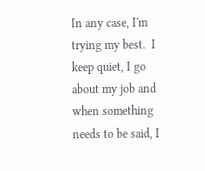In any case, I'm trying my best.  I keep quiet, I go about my job and when something needs to be said, I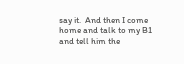say it.  And then I come home and talk to my B1 and tell him the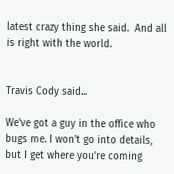latest crazy thing she said.  And all is right with the world.


Travis Cody said...

We've got a guy in the office who bugs me. I won't go into details, but I get where you're coming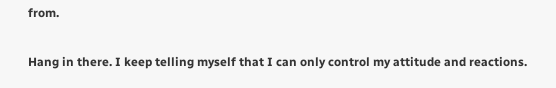from.

Hang in there. I keep telling myself that I can only control my attitude and reactions.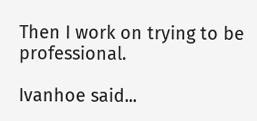Then I work on trying to be professional.

Ivanhoe said...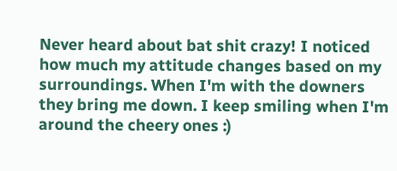Never heard about bat shit crazy! I noticed how much my attitude changes based on my surroundings. When I'm with the downers they bring me down. I keep smiling when I'm around the cheery ones :)